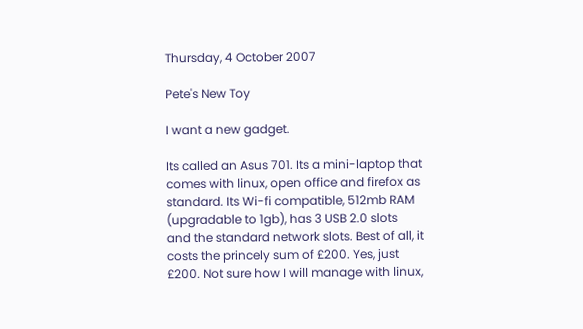Thursday, 4 October 2007

Pete's New Toy

I want a new gadget.

Its called an Asus 701. Its a mini-laptop that comes with linux, open office and firefox as standard. Its Wi-fi compatible, 512mb RAM (upgradable to 1gb), has 3 USB 2.0 slots and the standard network slots. Best of all, it costs the princely sum of £200. Yes, just £200. Not sure how I will manage with linux,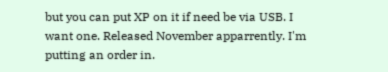but you can put XP on it if need be via USB. I want one. Released November apparrently. I'm putting an order in.